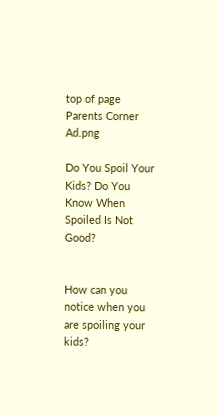top of page
Parents Corner Ad.png

Do You Spoil Your Kids? Do You Know When Spoiled Is Not Good?


How can you notice when you are spoiling your kids?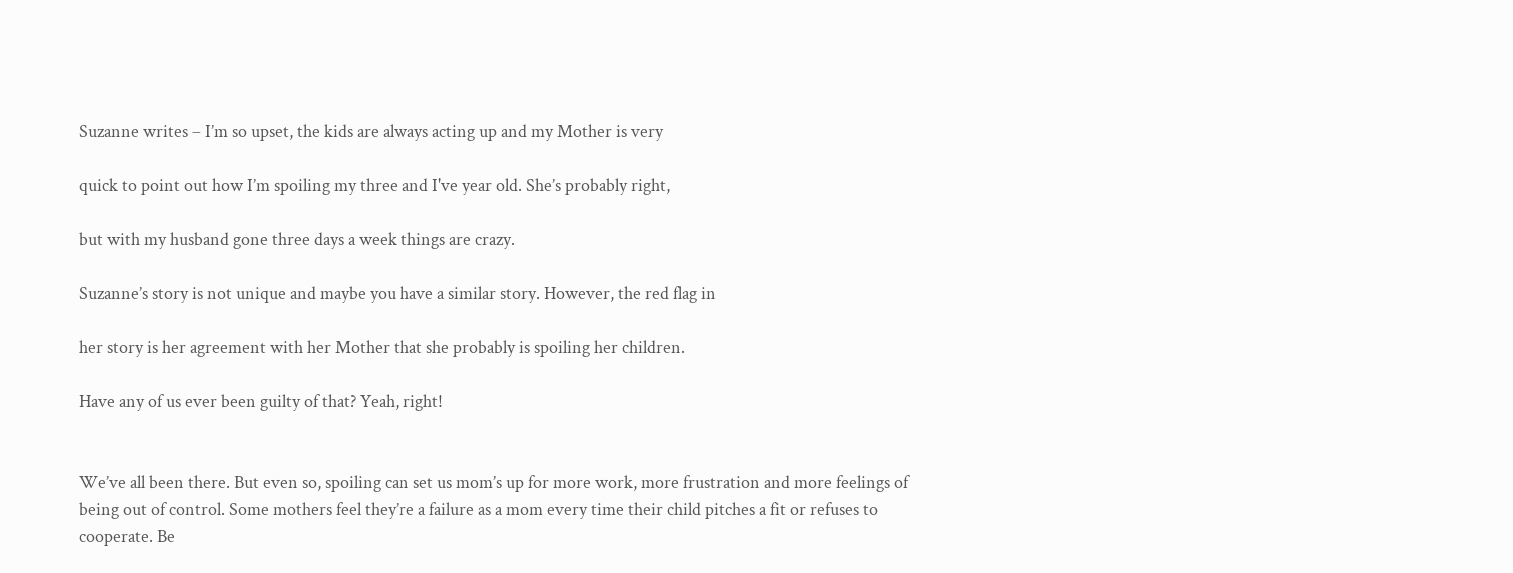Suzanne writes – I’m so upset, the kids are always acting up and my Mother is very

quick to point out how I’m spoiling my three and I've year old. She’s probably right,

but with my husband gone three days a week things are crazy.

Suzanne’s story is not unique and maybe you have a similar story. However, the red flag in

her story is her agreement with her Mother that she probably is spoiling her children.

Have any of us ever been guilty of that? Yeah, right!


We’ve all been there. But even so, spoiling can set us mom’s up for more work, more frustration and more feelings of being out of control. Some mothers feel they’re a failure as a mom every time their child pitches a fit or refuses to cooperate. Be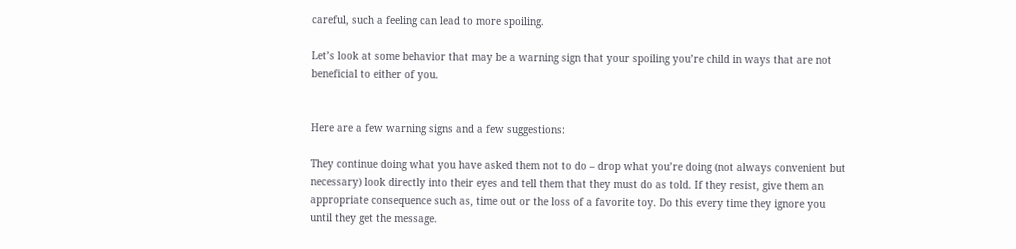careful, such a feeling can lead to more spoiling.

Let’s look at some behavior that may be a warning sign that your spoiling you’re child in ways that are not beneficial to either of you.


Here are a few warning signs and a few suggestions:

They continue doing what you have asked them not to do – drop what you’re doing (not always convenient but necessary) look directly into their eyes and tell them that they must do as told. If they resist, give them an appropriate consequence such as, time out or the loss of a favorite toy. Do this every time they ignore you until they get the message.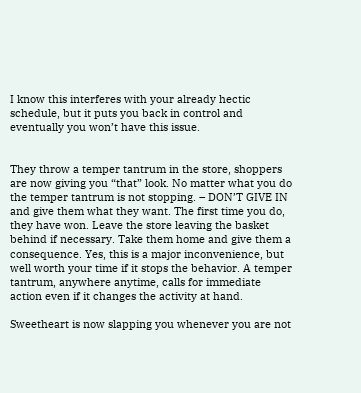I know this interferes with your already hectic schedule, but it puts you back in control and eventually you won’t have this issue.


They throw a temper tantrum in the store, shoppers are now giving you “that” look. No matter what you do the temper tantrum is not stopping. – DON’T GIVE IN and give them what they want. The first time you do, they have won. Leave the store leaving the basket behind if necessary. Take them home and give them a consequence. Yes, this is a major inconvenience, but well worth your time if it stops the behavior. A temper tantrum, anywhere anytime, calls for immediate action even if it changes the activity at hand.

Sweetheart is now slapping you whenever you are not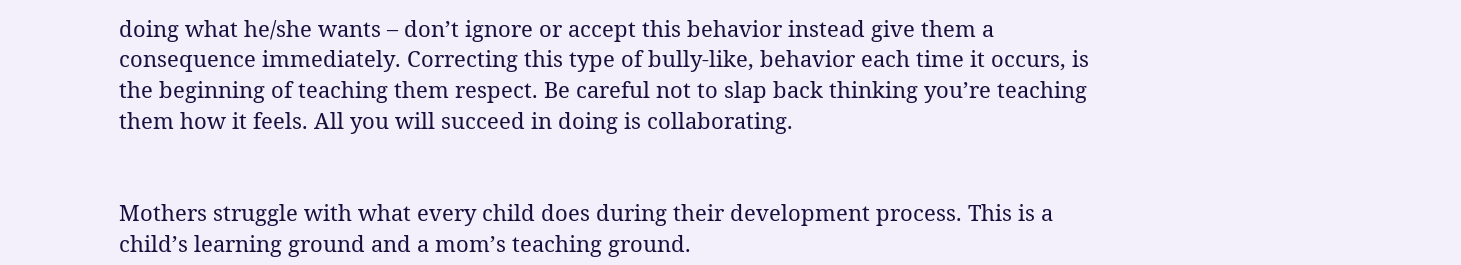doing what he/she wants – don’t ignore or accept this behavior instead give them a consequence immediately. Correcting this type of bully-like, behavior each time it occurs, is the beginning of teaching them respect. Be careful not to slap back thinking you’re teaching them how it feels. All you will succeed in doing is collaborating.


Mothers struggle with what every child does during their development process. This is a child’s learning ground and a mom’s teaching ground.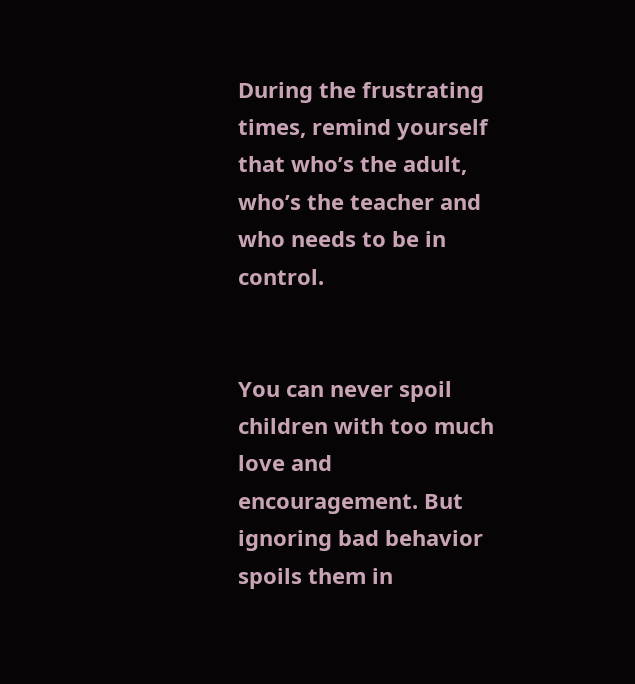During the frustrating times, remind yourself that who’s the adult, who’s the teacher and who needs to be in control.


You can never spoil children with too much love and encouragement. But ignoring bad behavior spoils them in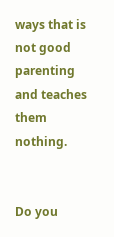ways that is not good parenting and teaches them nothing.


Do you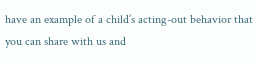have an example of a child’s acting-out behavior that you can share with us and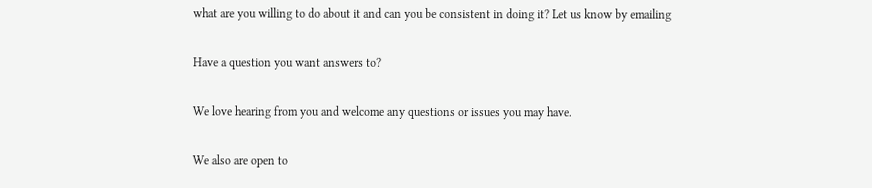what are you willing to do about it and can you be consistent in doing it? Let us know by emailing

Have a question you want answers to?

We love hearing from you and welcome any questions or issues you may have.

We also are open to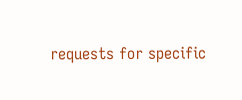requests for specific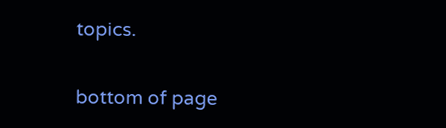topics.

bottom of page